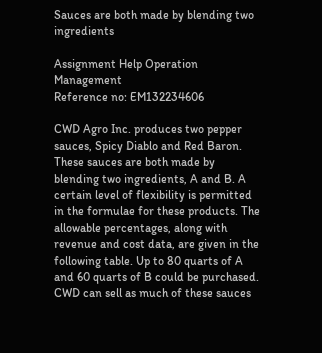Sauces are both made by blending two ingredients

Assignment Help Operation Management
Reference no: EM132234606

CWD Agro Inc. produces two pepper sauces, Spicy Diablo and Red Baron. These sauces are both made by blending two ingredients, A and B. A certain level of flexibility is permitted in the formulae for these products. The allowable percentages, along with revenue and cost data, are given in the following table. Up to 80 quarts of A and 60 quarts of B could be purchased. CWD can sell as much of these sauces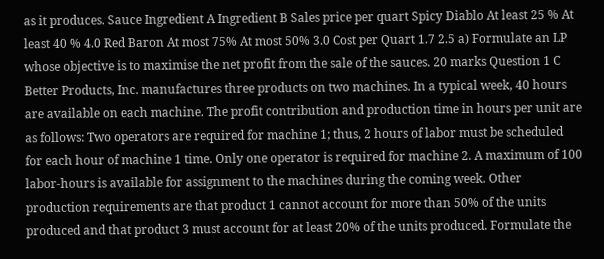as it produces. Sauce Ingredient A Ingredient B Sales price per quart Spicy Diablo At least 25 % At least 40 % 4.0 Red Baron At most 75% At most 50% 3.0 Cost per Quart 1.7 2.5 a) Formulate an LP whose objective is to maximise the net profit from the sale of the sauces. 20 marks Question 1 C Better Products, Inc. manufactures three products on two machines. In a typical week, 40 hours are available on each machine. The profit contribution and production time in hours per unit are as follows: Two operators are required for machine 1; thus, 2 hours of labor must be scheduled for each hour of machine 1 time. Only one operator is required for machine 2. A maximum of 100 labor-hours is available for assignment to the machines during the coming week. Other production requirements are that product 1 cannot account for more than 50% of the units produced and that product 3 must account for at least 20% of the units produced. Formulate the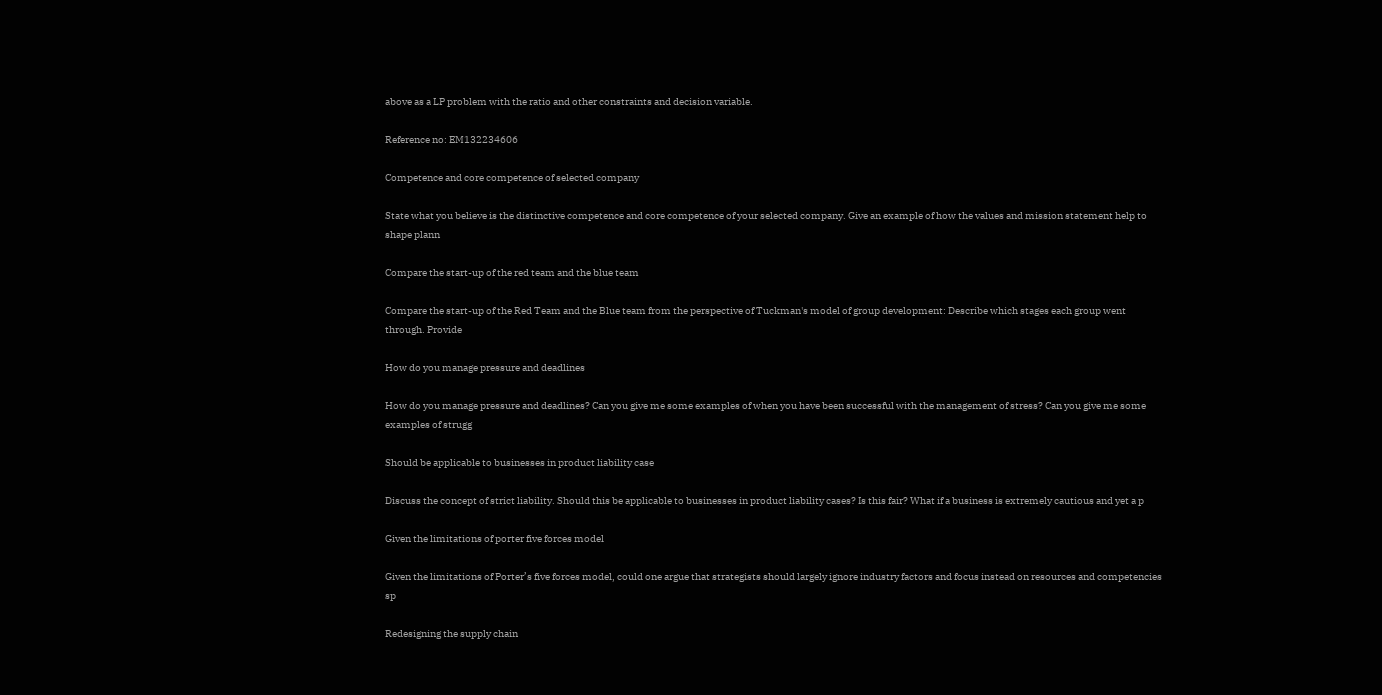above as a LP problem with the ratio and other constraints and decision variable.

Reference no: EM132234606

Competence and core competence of selected company

State what you believe is the distinctive competence and core competence of your selected company. Give an example of how the values and mission statement help to shape plann

Compare the start-up of the red team and the blue team

Compare the start-up of the Red Team and the Blue team from the perspective of Tuckman's model of group development: Describe which stages each group went through. Provide

How do you manage pressure and deadlines

How do you manage pressure and deadlines? Can you give me some examples of when you have been successful with the management of stress? Can you give me some examples of strugg

Should be applicable to businesses in product liability case

Discuss the concept of strict liability. Should this be applicable to businesses in product liability cases? Is this fair? What if a business is extremely cautious and yet a p

Given the limitations of porter five forces model

Given the limitations of Porter’s five forces model, could one argue that strategists should largely ignore industry factors and focus instead on resources and competencies sp

Redesigning the supply chain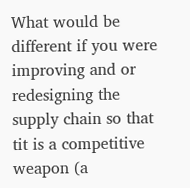What would be different if you were improving and or redesigning the supply chain so that tit is a competitive weapon (a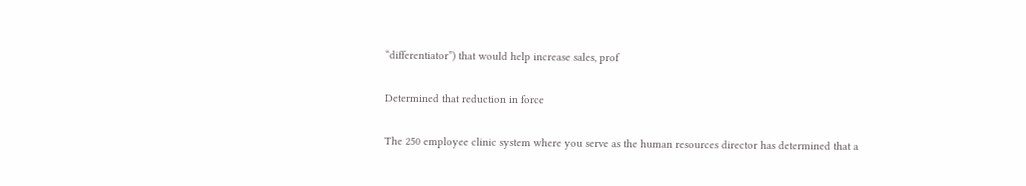“differentiator”) that would help increase sales, prof

Determined that reduction in force

The 250 employee clinic system where you serve as the human resources director has determined that a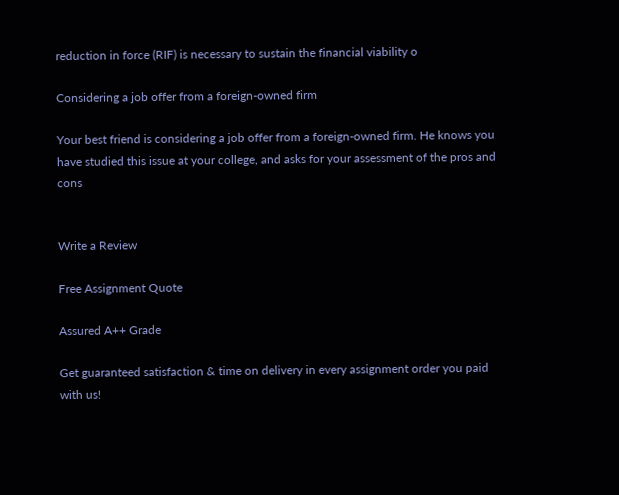reduction in force (RIF) is necessary to sustain the financial viability o

Considering a job offer from a foreign-owned firm

Your best friend is considering a job offer from a foreign-owned firm. He knows you have studied this issue at your college, and asks for your assessment of the pros and cons


Write a Review

Free Assignment Quote

Assured A++ Grade

Get guaranteed satisfaction & time on delivery in every assignment order you paid with us!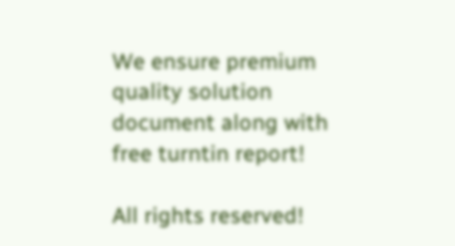We ensure premium quality solution document along with free turntin report!

All rights reserved!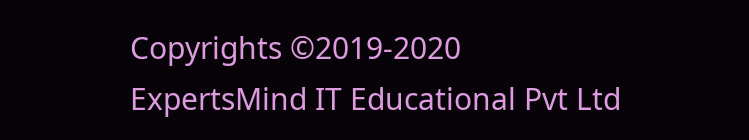Copyrights ©2019-2020 ExpertsMind IT Educational Pvt Ltd